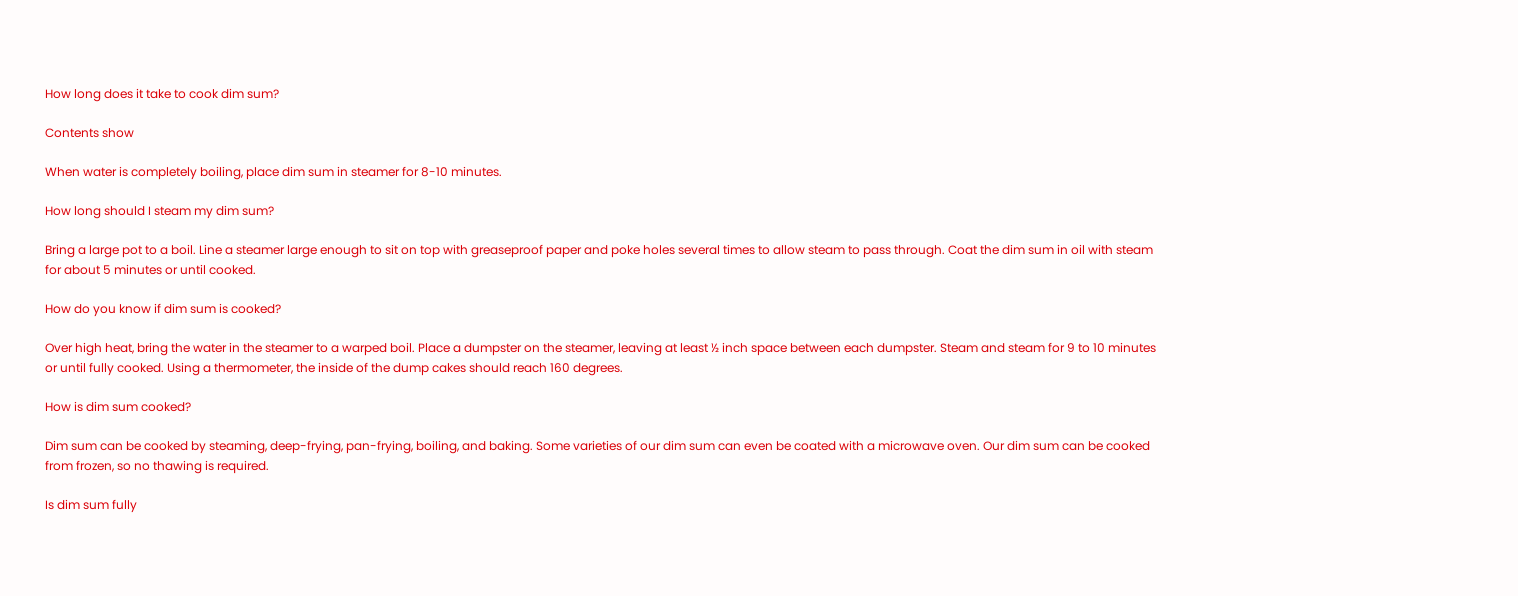How long does it take to cook dim sum?

Contents show

When water is completely boiling, place dim sum in steamer for 8-10 minutes.

How long should I steam my dim sum?

Bring a large pot to a boil. Line a steamer large enough to sit on top with greaseproof paper and poke holes several times to allow steam to pass through. Coat the dim sum in oil with steam for about 5 minutes or until cooked.

How do you know if dim sum is cooked?

Over high heat, bring the water in the steamer to a warped boil. Place a dumpster on the steamer, leaving at least ½ inch space between each dumpster. Steam and steam for 9 to 10 minutes or until fully cooked. Using a thermometer, the inside of the dump cakes should reach 160 degrees.

How is dim sum cooked?

Dim sum can be cooked by steaming, deep-frying, pan-frying, boiling, and baking. Some varieties of our dim sum can even be coated with a microwave oven. Our dim sum can be cooked from frozen, so no thawing is required.

Is dim sum fully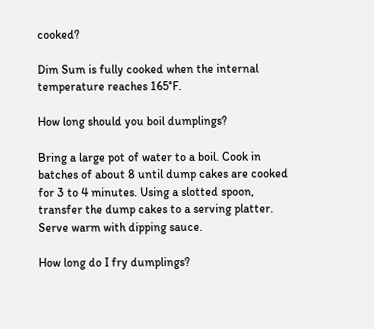cooked?

Dim Sum is fully cooked when the internal temperature reaches 165°F.

How long should you boil dumplings?

Bring a large pot of water to a boil. Cook in batches of about 8 until dump cakes are cooked for 3 to 4 minutes. Using a slotted spoon, transfer the dump cakes to a serving platter. Serve warm with dipping sauce.

How long do I fry dumplings?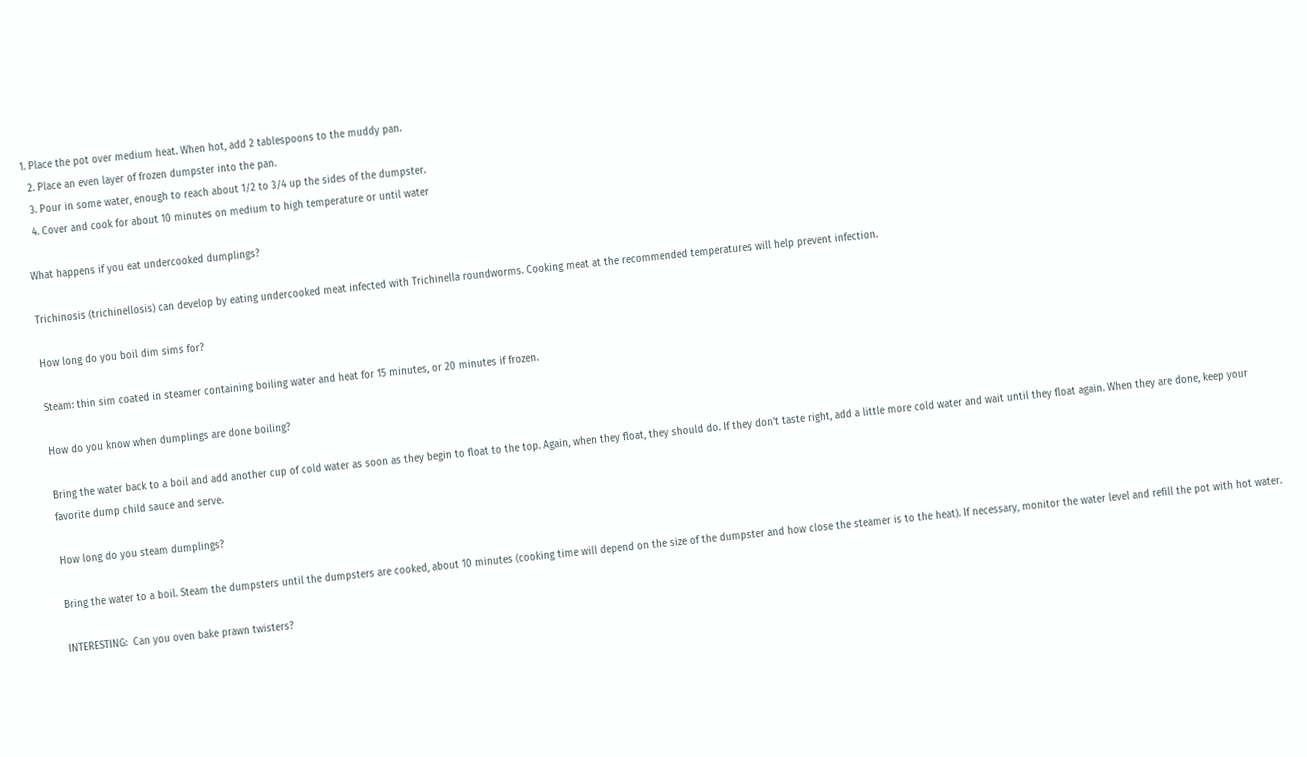1. Place the pot over medium heat. When hot, add 2 tablespoons to the muddy pan.
  2. Place an even layer of frozen dumpster into the pan.
  3. Pour in some water, enough to reach about 1/2 to 3/4 up the sides of the dumpster.
  4. Cover and cook for about 10 minutes on medium to high temperature or until water

What happens if you eat undercooked dumplings?

Trichinosis (trichinellosis) can develop by eating undercooked meat infected with Trichinella roundworms. Cooking meat at the recommended temperatures will help prevent infection.

How long do you boil dim sims for?

Steam: thin sim coated in steamer containing boiling water and heat for 15 minutes, or 20 minutes if frozen.

How do you know when dumplings are done boiling?

Bring the water back to a boil and add another cup of cold water as soon as they begin to float to the top. Again, when they float, they should do. If they don’t taste right, add a little more cold water and wait until they float again. When they are done, keep your favorite dump child sauce and serve.

How long do you steam dumplings?

Bring the water to a boil. Steam the dumpsters until the dumpsters are cooked, about 10 minutes (cooking time will depend on the size of the dumpster and how close the steamer is to the heat). If necessary, monitor the water level and refill the pot with hot water.

INTERESTING:  Can you oven bake prawn twisters?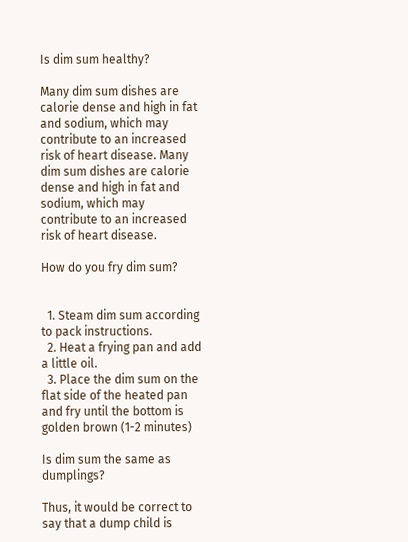Is dim sum healthy?

Many dim sum dishes are calorie dense and high in fat and sodium, which may contribute to an increased risk of heart disease. Many dim sum dishes are calorie dense and high in fat and sodium, which may contribute to an increased risk of heart disease.

How do you fry dim sum?


  1. Steam dim sum according to pack instructions.
  2. Heat a frying pan and add a little oil.
  3. Place the dim sum on the flat side of the heated pan and fry until the bottom is golden brown (1-2 minutes)

Is dim sum the same as dumplings?

Thus, it would be correct to say that a dump child is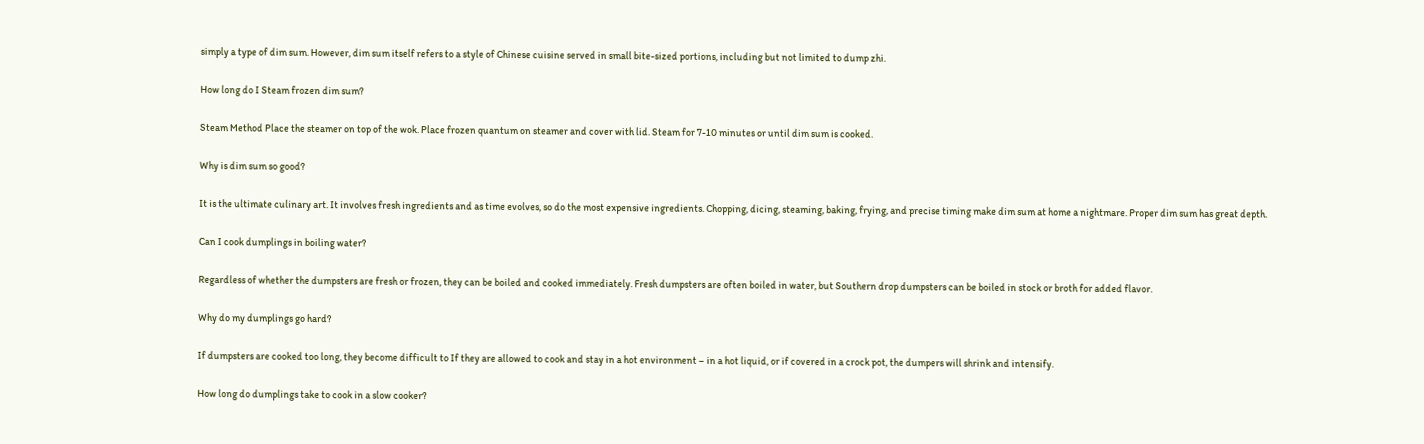simply a type of dim sum. However, dim sum itself refers to a style of Chinese cuisine served in small bite-sized portions, including but not limited to dump zhi.

How long do I Steam frozen dim sum?

Steam Method Place the steamer on top of the wok. Place frozen quantum on steamer and cover with lid. Steam for 7-10 minutes or until dim sum is cooked.

Why is dim sum so good?

It is the ultimate culinary art. It involves fresh ingredients and as time evolves, so do the most expensive ingredients. Chopping, dicing, steaming, baking, frying, and precise timing make dim sum at home a nightmare. Proper dim sum has great depth.

Can I cook dumplings in boiling water?

Regardless of whether the dumpsters are fresh or frozen, they can be boiled and cooked immediately. Fresh dumpsters are often boiled in water, but Southern drop dumpsters can be boiled in stock or broth for added flavor.

Why do my dumplings go hard?

If dumpsters are cooked too long, they become difficult to If they are allowed to cook and stay in a hot environment – in a hot liquid, or if covered in a crock pot, the dumpers will shrink and intensify.

How long do dumplings take to cook in a slow cooker?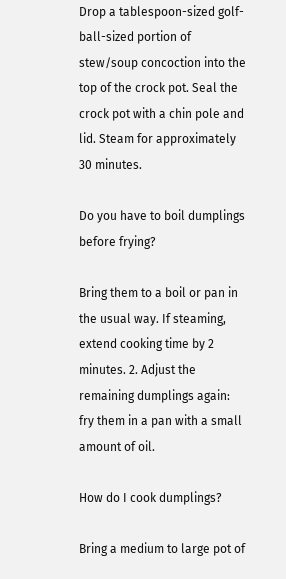Drop a tablespoon-sized golf-ball-sized portion of stew/soup concoction into the top of the crock pot. Seal the crock pot with a chin pole and lid. Steam for approximately 30 minutes.

Do you have to boil dumplings before frying?

Bring them to a boil or pan in the usual way. If steaming, extend cooking time by 2 minutes. 2. Adjust the remaining dumplings again: fry them in a pan with a small amount of oil.

How do I cook dumplings?

Bring a medium to large pot of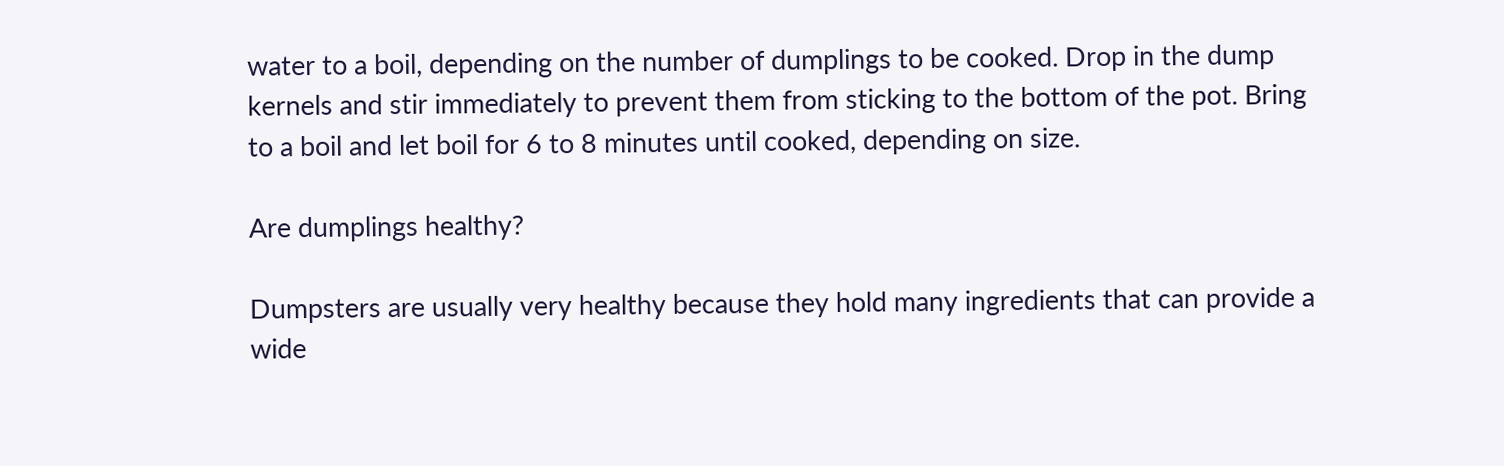water to a boil, depending on the number of dumplings to be cooked. Drop in the dump kernels and stir immediately to prevent them from sticking to the bottom of the pot. Bring to a boil and let boil for 6 to 8 minutes until cooked, depending on size.

Are dumplings healthy?

Dumpsters are usually very healthy because they hold many ingredients that can provide a wide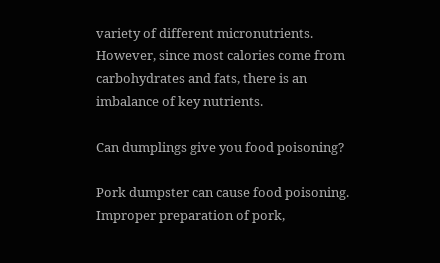variety of different micronutrients. However, since most calories come from carbohydrates and fats, there is an imbalance of key nutrients.

Can dumplings give you food poisoning?

Pork dumpster can cause food poisoning. Improper preparation of pork,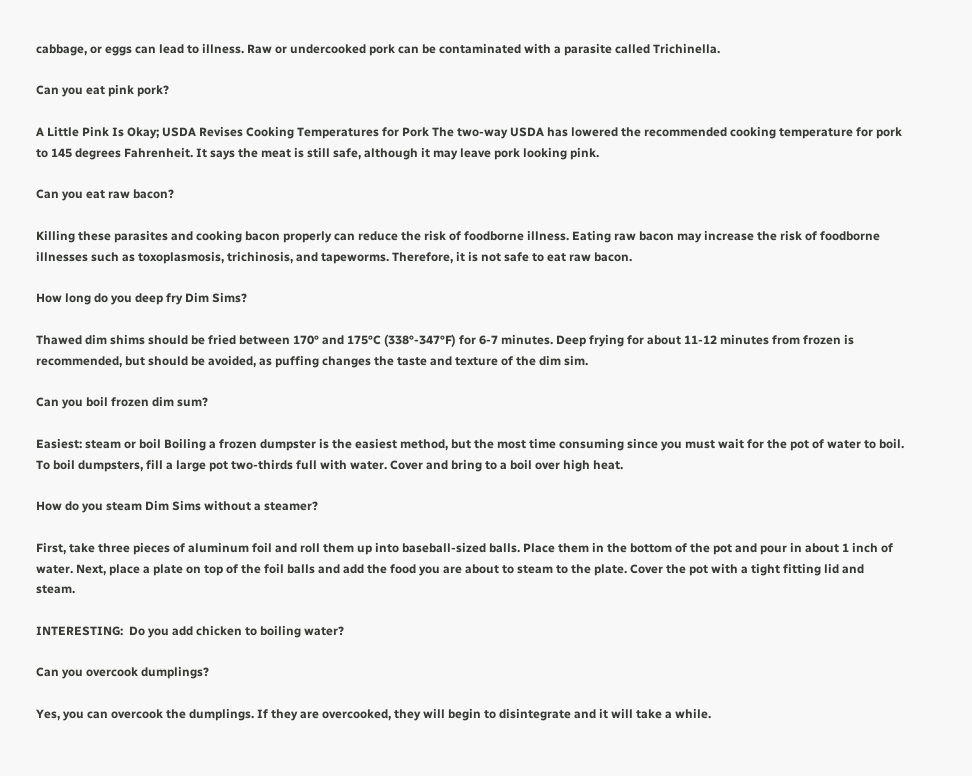cabbage, or eggs can lead to illness. Raw or undercooked pork can be contaminated with a parasite called Trichinella.

Can you eat pink pork?

A Little Pink Is Okay; USDA Revises Cooking Temperatures for Pork The two-way USDA has lowered the recommended cooking temperature for pork to 145 degrees Fahrenheit. It says the meat is still safe, although it may leave pork looking pink.

Can you eat raw bacon?

Killing these parasites and cooking bacon properly can reduce the risk of foodborne illness. Eating raw bacon may increase the risk of foodborne illnesses such as toxoplasmosis, trichinosis, and tapeworms. Therefore, it is not safe to eat raw bacon.

How long do you deep fry Dim Sims?

Thawed dim shims should be fried between 170° and 175°C (338°-347°F) for 6-7 minutes. Deep frying for about 11-12 minutes from frozen is recommended, but should be avoided, as puffing changes the taste and texture of the dim sim.

Can you boil frozen dim sum?

Easiest: steam or boil Boiling a frozen dumpster is the easiest method, but the most time consuming since you must wait for the pot of water to boil. To boil dumpsters, fill a large pot two-thirds full with water. Cover and bring to a boil over high heat.

How do you steam Dim Sims without a steamer?

First, take three pieces of aluminum foil and roll them up into baseball-sized balls. Place them in the bottom of the pot and pour in about 1 inch of water. Next, place a plate on top of the foil balls and add the food you are about to steam to the plate. Cover the pot with a tight fitting lid and steam.

INTERESTING:  Do you add chicken to boiling water?

Can you overcook dumplings?

Yes, you can overcook the dumplings. If they are overcooked, they will begin to disintegrate and it will take a while.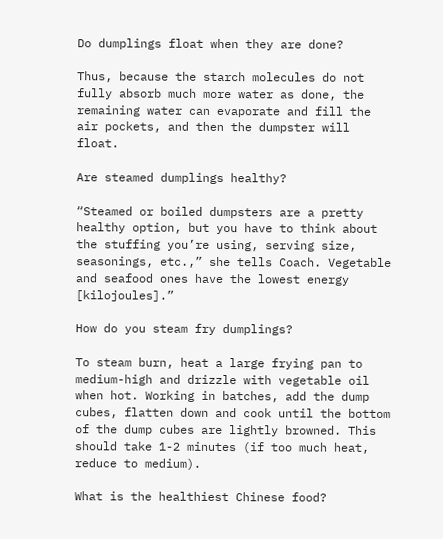Do dumplings float when they are done?

Thus, because the starch molecules do not fully absorb much more water as done, the remaining water can evaporate and fill the air pockets, and then the dumpster will float.

Are steamed dumplings healthy?

“Steamed or boiled dumpsters are a pretty healthy option, but you have to think about the stuffing you’re using, serving size, seasonings, etc.,” she tells Coach. Vegetable and seafood ones have the lowest energy [kilojoules].”

How do you steam fry dumplings?

To steam burn, heat a large frying pan to medium-high and drizzle with vegetable oil when hot. Working in batches, add the dump cubes, flatten down and cook until the bottom of the dump cubes are lightly browned. This should take 1-2 minutes (if too much heat, reduce to medium).

What is the healthiest Chinese food?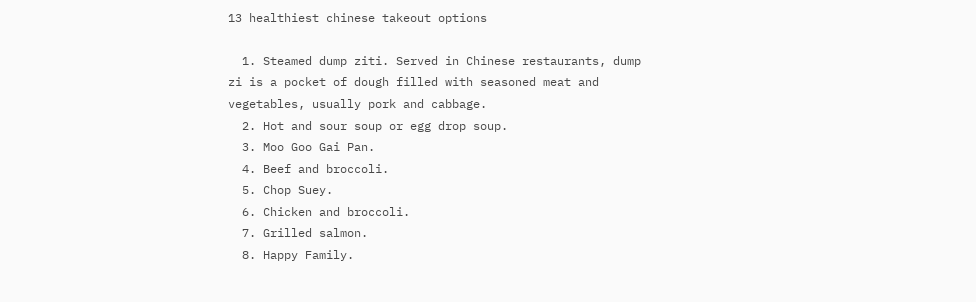13 healthiest chinese takeout options

  1. Steamed dump ziti. Served in Chinese restaurants, dump zi is a pocket of dough filled with seasoned meat and vegetables, usually pork and cabbage.
  2. Hot and sour soup or egg drop soup.
  3. Moo Goo Gai Pan.
  4. Beef and broccoli.
  5. Chop Suey.
  6. Chicken and broccoli.
  7. Grilled salmon.
  8. Happy Family.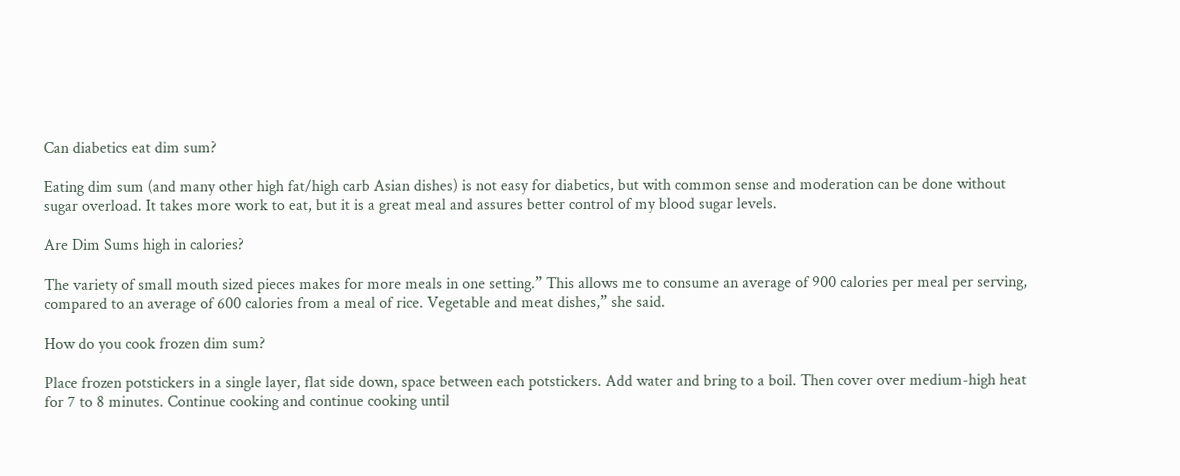Can diabetics eat dim sum?

Eating dim sum (and many other high fat/high carb Asian dishes) is not easy for diabetics, but with common sense and moderation can be done without sugar overload. It takes more work to eat, but it is a great meal and assures better control of my blood sugar levels.

Are Dim Sums high in calories?

The variety of small mouth sized pieces makes for more meals in one setting.” This allows me to consume an average of 900 calories per meal per serving, compared to an average of 600 calories from a meal of rice. Vegetable and meat dishes,” she said.

How do you cook frozen dim sum?

Place frozen potstickers in a single layer, flat side down, space between each potstickers. Add water and bring to a boil. Then cover over medium-high heat for 7 to 8 minutes. Continue cooking and continue cooking until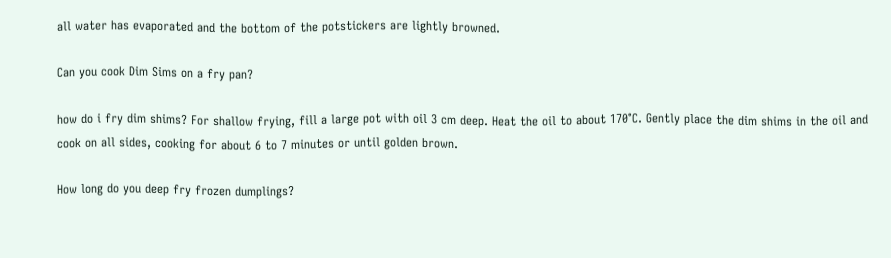all water has evaporated and the bottom of the potstickers are lightly browned.

Can you cook Dim Sims on a fry pan?

how do i fry dim shims? For shallow frying, fill a large pot with oil 3 cm deep. Heat the oil to about 170°C. Gently place the dim shims in the oil and cook on all sides, cooking for about 6 to 7 minutes or until golden brown.

How long do you deep fry frozen dumplings?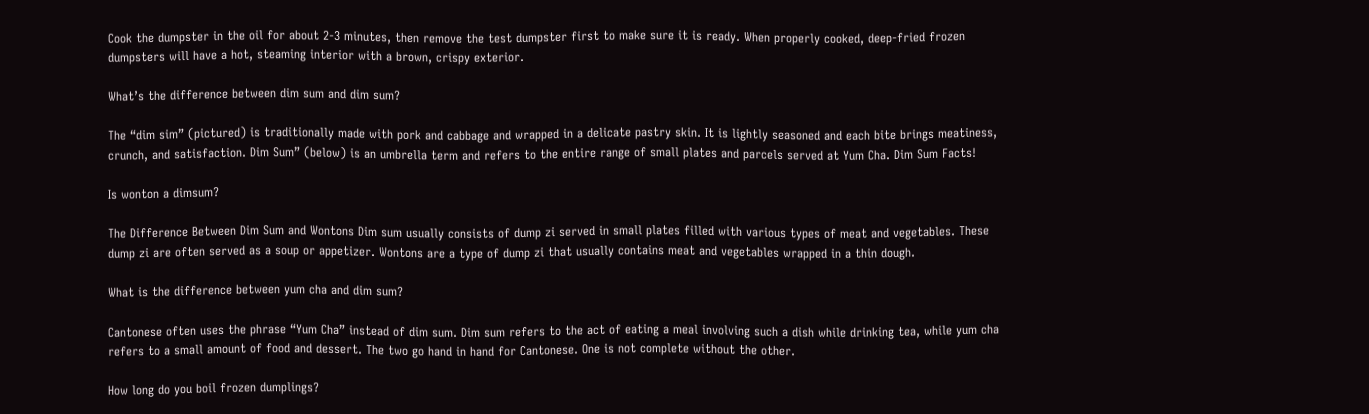Cook the dumpster in the oil for about 2-3 minutes, then remove the test dumpster first to make sure it is ready. When properly cooked, deep-fried frozen dumpsters will have a hot, steaming interior with a brown, crispy exterior.

What’s the difference between dim sum and dim sum?

The “dim sim” (pictured) is traditionally made with pork and cabbage and wrapped in a delicate pastry skin. It is lightly seasoned and each bite brings meatiness, crunch, and satisfaction. Dim Sum” (below) is an umbrella term and refers to the entire range of small plates and parcels served at Yum Cha. Dim Sum Facts!

Is wonton a dimsum?

The Difference Between Dim Sum and Wontons Dim sum usually consists of dump zi served in small plates filled with various types of meat and vegetables. These dump zi are often served as a soup or appetizer. Wontons are a type of dump zi that usually contains meat and vegetables wrapped in a thin dough.

What is the difference between yum cha and dim sum?

Cantonese often uses the phrase “Yum Cha” instead of dim sum. Dim sum refers to the act of eating a meal involving such a dish while drinking tea, while yum cha refers to a small amount of food and dessert. The two go hand in hand for Cantonese. One is not complete without the other.

How long do you boil frozen dumplings?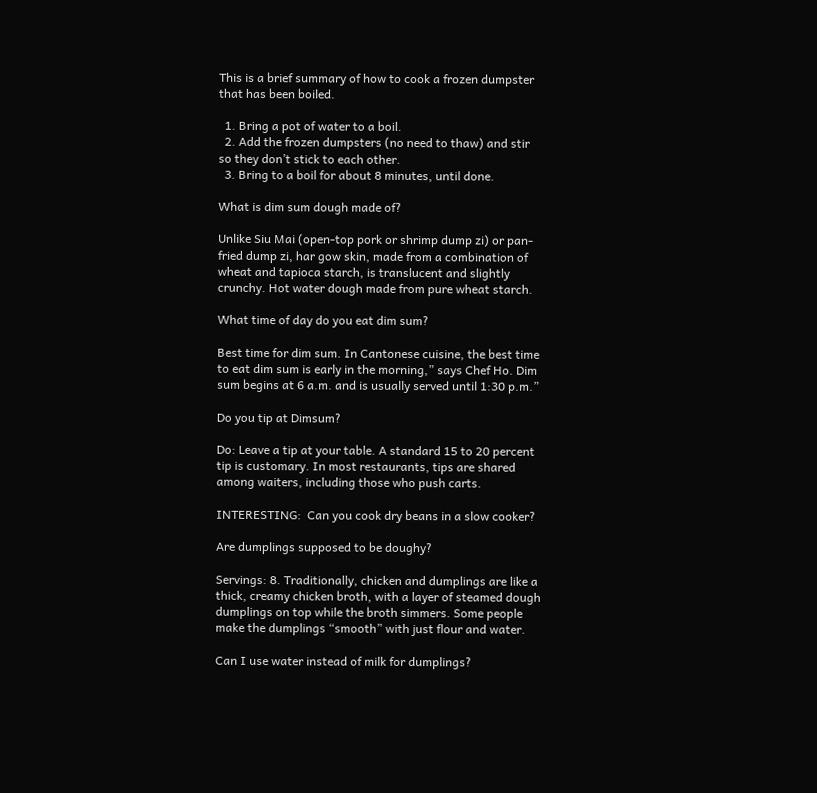This is a brief summary of how to cook a frozen dumpster that has been boiled.

  1. Bring a pot of water to a boil.
  2. Add the frozen dumpsters (no need to thaw) and stir so they don’t stick to each other.
  3. Bring to a boil for about 8 minutes, until done.

What is dim sum dough made of?

Unlike Siu Mai (open-top pork or shrimp dump zi) or pan-fried dump zi, har gow skin, made from a combination of wheat and tapioca starch, is translucent and slightly crunchy. Hot water dough made from pure wheat starch.

What time of day do you eat dim sum?

Best time for dim sum. In Cantonese cuisine, the best time to eat dim sum is early in the morning,” says Chef Ho. Dim sum begins at 6 a.m. and is usually served until 1:30 p.m.”

Do you tip at Dimsum?

Do: Leave a tip at your table. A standard 15 to 20 percent tip is customary. In most restaurants, tips are shared among waiters, including those who push carts.

INTERESTING:  Can you cook dry beans in a slow cooker?

Are dumplings supposed to be doughy?

Servings: 8. Traditionally, chicken and dumplings are like a thick, creamy chicken broth, with a layer of steamed dough dumplings on top while the broth simmers. Some people make the dumplings “smooth” with just flour and water.

Can I use water instead of milk for dumplings?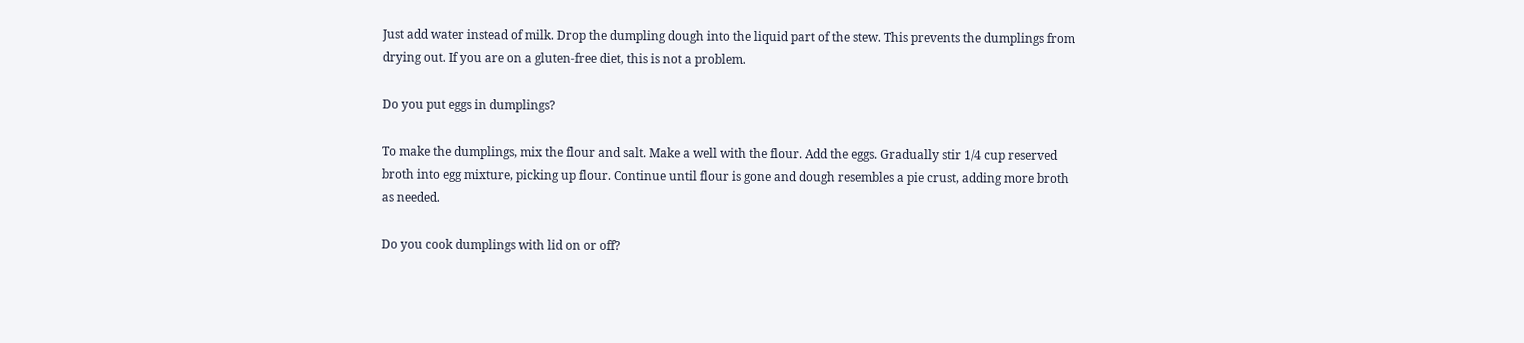Just add water instead of milk. Drop the dumpling dough into the liquid part of the stew. This prevents the dumplings from drying out. If you are on a gluten-free diet, this is not a problem.

Do you put eggs in dumplings?

To make the dumplings, mix the flour and salt. Make a well with the flour. Add the eggs. Gradually stir 1/4 cup reserved broth into egg mixture, picking up flour. Continue until flour is gone and dough resembles a pie crust, adding more broth as needed.

Do you cook dumplings with lid on or off?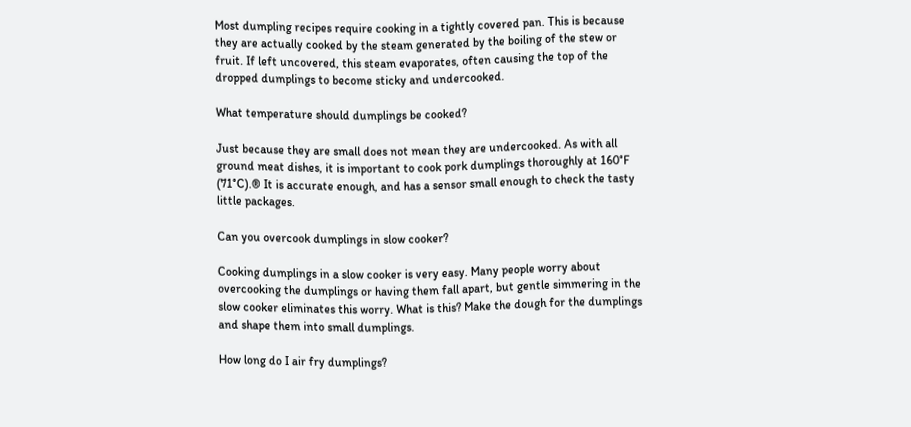Most dumpling recipes require cooking in a tightly covered pan. This is because they are actually cooked by the steam generated by the boiling of the stew or fruit. If left uncovered, this steam evaporates, often causing the top of the dropped dumplings to become sticky and undercooked.

What temperature should dumplings be cooked?

Just because they are small does not mean they are undercooked. As with all ground meat dishes, it is important to cook pork dumplings thoroughly at 160°F (71°C).® It is accurate enough, and has a sensor small enough to check the tasty little packages.

Can you overcook dumplings in slow cooker?

Cooking dumplings in a slow cooker is very easy. Many people worry about overcooking the dumplings or having them fall apart, but gentle simmering in the slow cooker eliminates this worry. What is this? Make the dough for the dumplings and shape them into small dumplings.

How long do I air fry dumplings?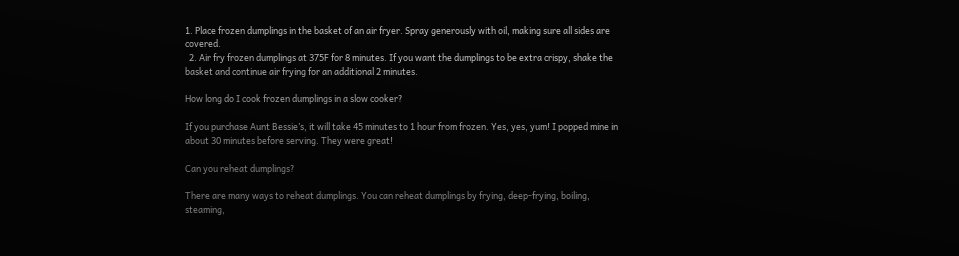1. Place frozen dumplings in the basket of an air fryer. Spray generously with oil, making sure all sides are covered.
  2. Air fry frozen dumplings at 375F for 8 minutes. If you want the dumplings to be extra crispy, shake the basket and continue air frying for an additional 2 minutes.

How long do I cook frozen dumplings in a slow cooker?

If you purchase Aunt Bessie’s, it will take 45 minutes to 1 hour from frozen. Yes, yes, yum! I popped mine in about 30 minutes before serving. They were great!

Can you reheat dumplings?

There are many ways to reheat dumplings. You can reheat dumplings by frying, deep-frying, boiling, steaming,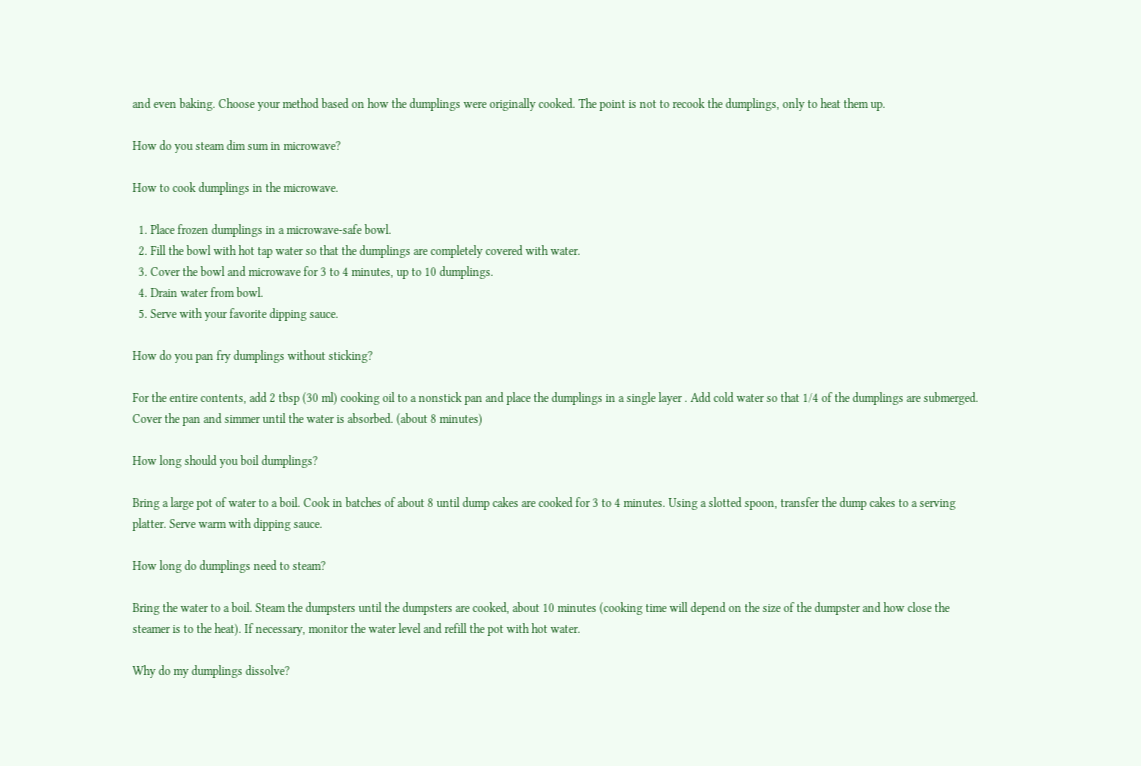and even baking. Choose your method based on how the dumplings were originally cooked. The point is not to recook the dumplings, only to heat them up.

How do you steam dim sum in microwave?

How to cook dumplings in the microwave.

  1. Place frozen dumplings in a microwave-safe bowl.
  2. Fill the bowl with hot tap water so that the dumplings are completely covered with water.
  3. Cover the bowl and microwave for 3 to 4 minutes, up to 10 dumplings.
  4. Drain water from bowl.
  5. Serve with your favorite dipping sauce.

How do you pan fry dumplings without sticking?

For the entire contents, add 2 tbsp (30 ml) cooking oil to a nonstick pan and place the dumplings in a single layer . Add cold water so that 1/4 of the dumplings are submerged. Cover the pan and simmer until the water is absorbed. (about 8 minutes)

How long should you boil dumplings?

Bring a large pot of water to a boil. Cook in batches of about 8 until dump cakes are cooked for 3 to 4 minutes. Using a slotted spoon, transfer the dump cakes to a serving platter. Serve warm with dipping sauce.

How long do dumplings need to steam?

Bring the water to a boil. Steam the dumpsters until the dumpsters are cooked, about 10 minutes (cooking time will depend on the size of the dumpster and how close the steamer is to the heat). If necessary, monitor the water level and refill the pot with hot water.

Why do my dumplings dissolve?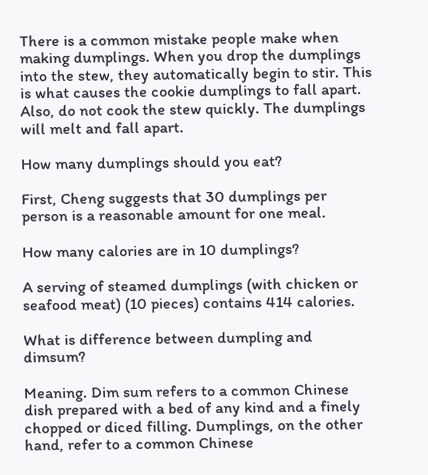There is a common mistake people make when making dumplings. When you drop the dumplings into the stew, they automatically begin to stir. This is what causes the cookie dumplings to fall apart. Also, do not cook the stew quickly. The dumplings will melt and fall apart.

How many dumplings should you eat?

First, Cheng suggests that 30 dumplings per person is a reasonable amount for one meal.

How many calories are in 10 dumplings?

A serving of steamed dumplings (with chicken or seafood meat) (10 pieces) contains 414 calories.

What is difference between dumpling and dimsum?

Meaning. Dim sum refers to a common Chinese dish prepared with a bed of any kind and a finely chopped or diced filling. Dumplings, on the other hand, refer to a common Chinese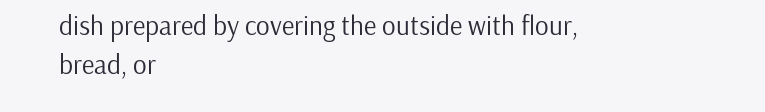dish prepared by covering the outside with flour, bread, or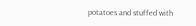potatoes and stuffed with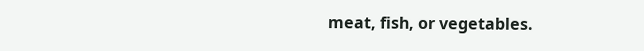meat, fish, or vegetables.